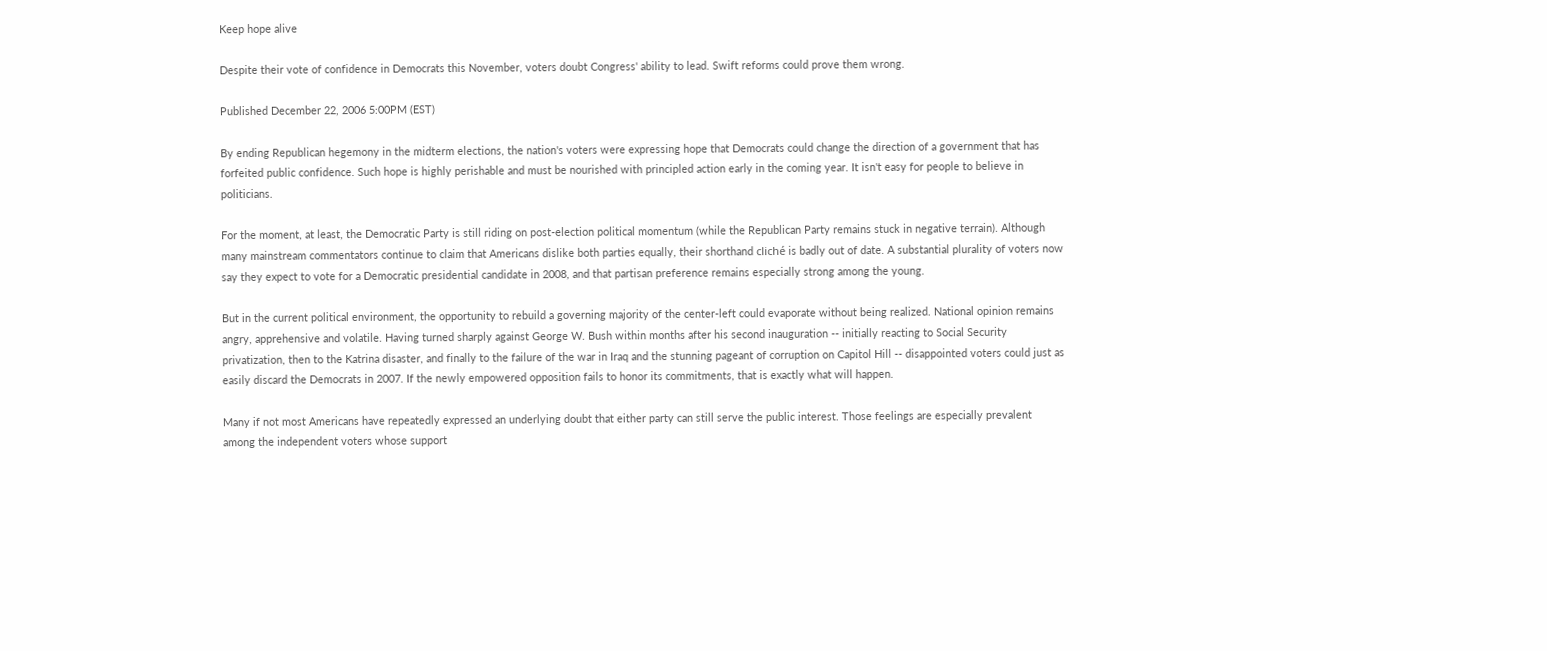Keep hope alive

Despite their vote of confidence in Democrats this November, voters doubt Congress' ability to lead. Swift reforms could prove them wrong.

Published December 22, 2006 5:00PM (EST)

By ending Republican hegemony in the midterm elections, the nation's voters were expressing hope that Democrats could change the direction of a government that has forfeited public confidence. Such hope is highly perishable and must be nourished with principled action early in the coming year. It isn't easy for people to believe in politicians.

For the moment, at least, the Democratic Party is still riding on post-election political momentum (while the Republican Party remains stuck in negative terrain). Although many mainstream commentators continue to claim that Americans dislike both parties equally, their shorthand cliché is badly out of date. A substantial plurality of voters now say they expect to vote for a Democratic presidential candidate in 2008, and that partisan preference remains especially strong among the young.

But in the current political environment, the opportunity to rebuild a governing majority of the center-left could evaporate without being realized. National opinion remains angry, apprehensive and volatile. Having turned sharply against George W. Bush within months after his second inauguration -- initially reacting to Social Security privatization, then to the Katrina disaster, and finally to the failure of the war in Iraq and the stunning pageant of corruption on Capitol Hill -- disappointed voters could just as easily discard the Democrats in 2007. If the newly empowered opposition fails to honor its commitments, that is exactly what will happen.

Many if not most Americans have repeatedly expressed an underlying doubt that either party can still serve the public interest. Those feelings are especially prevalent among the independent voters whose support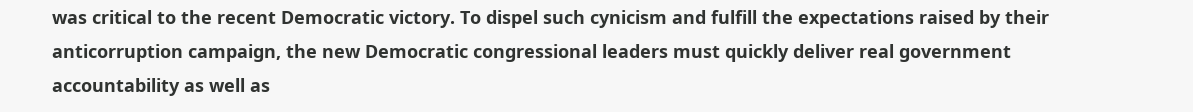was critical to the recent Democratic victory. To dispel such cynicism and fulfill the expectations raised by their anticorruption campaign, the new Democratic congressional leaders must quickly deliver real government accountability as well as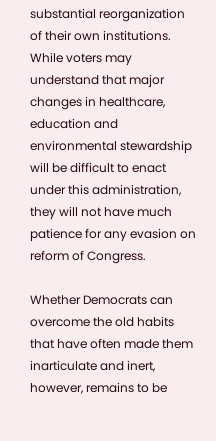substantial reorganization of their own institutions. While voters may understand that major changes in healthcare, education and environmental stewardship will be difficult to enact under this administration, they will not have much patience for any evasion on reform of Congress.

Whether Democrats can overcome the old habits that have often made them inarticulate and inert, however, remains to be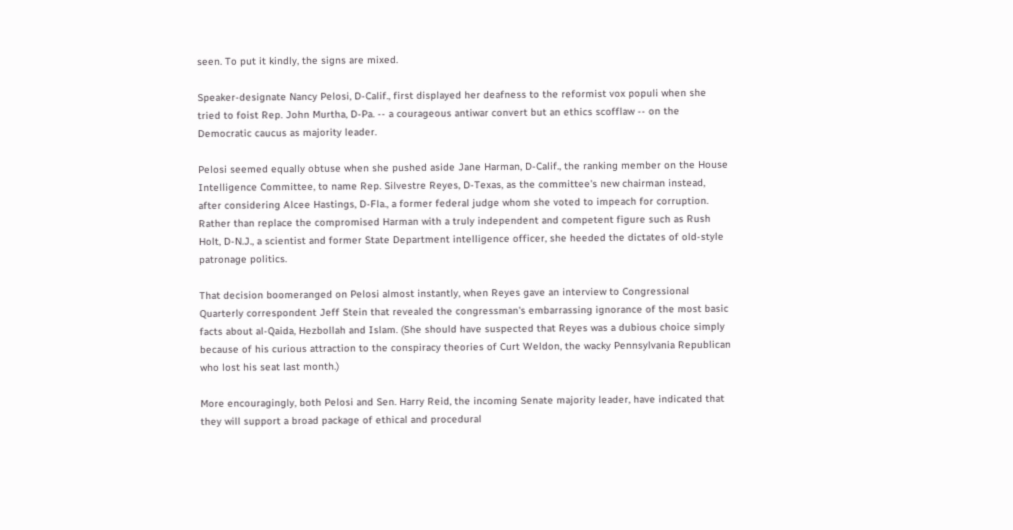seen. To put it kindly, the signs are mixed.

Speaker-designate Nancy Pelosi, D-Calif., first displayed her deafness to the reformist vox populi when she tried to foist Rep. John Murtha, D-Pa. -- a courageous antiwar convert but an ethics scofflaw -- on the Democratic caucus as majority leader.

Pelosi seemed equally obtuse when she pushed aside Jane Harman, D-Calif., the ranking member on the House Intelligence Committee, to name Rep. Silvestre Reyes, D-Texas, as the committee's new chairman instead, after considering Alcee Hastings, D-Fla., a former federal judge whom she voted to impeach for corruption. Rather than replace the compromised Harman with a truly independent and competent figure such as Rush Holt, D-N.J., a scientist and former State Department intelligence officer, she heeded the dictates of old-style patronage politics.

That decision boomeranged on Pelosi almost instantly, when Reyes gave an interview to Congressional Quarterly correspondent Jeff Stein that revealed the congressman's embarrassing ignorance of the most basic facts about al-Qaida, Hezbollah and Islam. (She should have suspected that Reyes was a dubious choice simply because of his curious attraction to the conspiracy theories of Curt Weldon, the wacky Pennsylvania Republican who lost his seat last month.)

More encouragingly, both Pelosi and Sen. Harry Reid, the incoming Senate majority leader, have indicated that they will support a broad package of ethical and procedural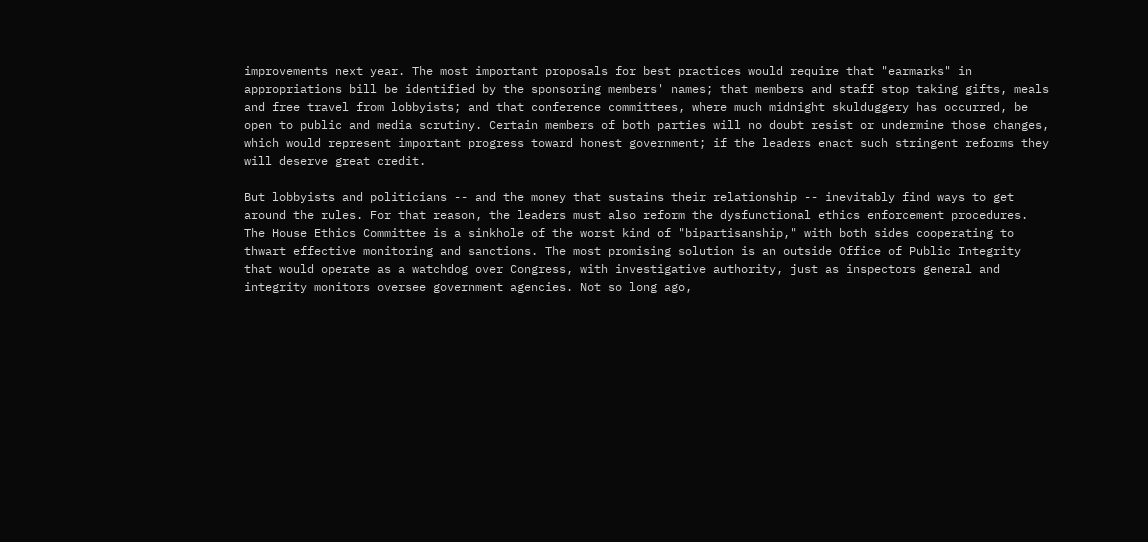improvements next year. The most important proposals for best practices would require that "earmarks" in appropriations bill be identified by the sponsoring members' names; that members and staff stop taking gifts, meals and free travel from lobbyists; and that conference committees, where much midnight skulduggery has occurred, be open to public and media scrutiny. Certain members of both parties will no doubt resist or undermine those changes, which would represent important progress toward honest government; if the leaders enact such stringent reforms they will deserve great credit.

But lobbyists and politicians -- and the money that sustains their relationship -- inevitably find ways to get around the rules. For that reason, the leaders must also reform the dysfunctional ethics enforcement procedures. The House Ethics Committee is a sinkhole of the worst kind of "bipartisanship," with both sides cooperating to thwart effective monitoring and sanctions. The most promising solution is an outside Office of Public Integrity that would operate as a watchdog over Congress, with investigative authority, just as inspectors general and integrity monitors oversee government agencies. Not so long ago,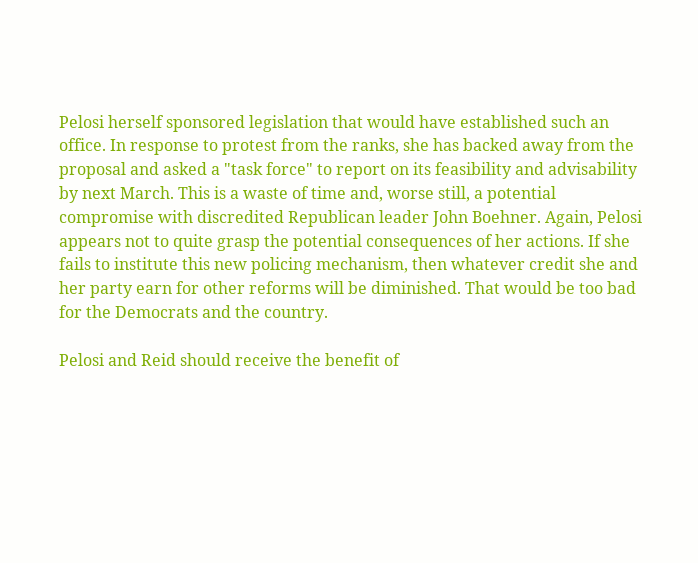Pelosi herself sponsored legislation that would have established such an office. In response to protest from the ranks, she has backed away from the proposal and asked a "task force" to report on its feasibility and advisability by next March. This is a waste of time and, worse still, a potential compromise with discredited Republican leader John Boehner. Again, Pelosi appears not to quite grasp the potential consequences of her actions. If she fails to institute this new policing mechanism, then whatever credit she and her party earn for other reforms will be diminished. That would be too bad for the Democrats and the country.

Pelosi and Reid should receive the benefit of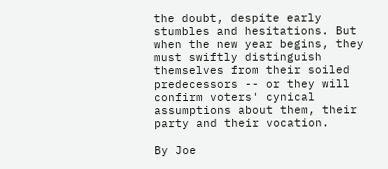the doubt, despite early stumbles and hesitations. But when the new year begins, they must swiftly distinguish themselves from their soiled predecessors -- or they will confirm voters' cynical assumptions about them, their party and their vocation.

By Joe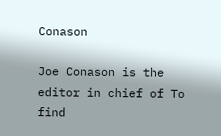Conason

Joe Conason is the editor in chief of To find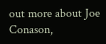out more about Joe Conason,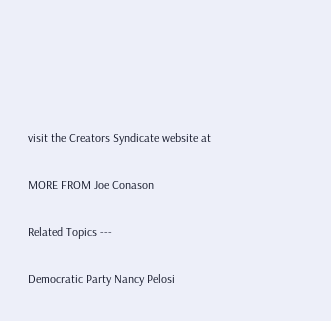visit the Creators Syndicate website at

MORE FROM Joe Conason

Related Topics ---

Democratic Party Nancy Pelosi